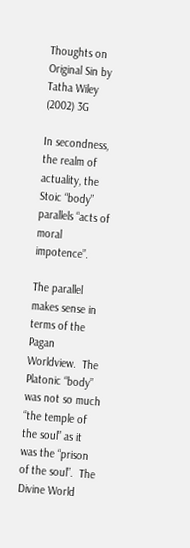Thoughts on Original Sin by Tatha Wiley (2002) 3G

In secondness, the realm of actuality, the Stoic “body” parallels “acts of moral impotence”.

The parallel makes sense in terms of the Pagan Worldview.  The Platonic “body” was not so much “the temple of the soul” as it was the “prison of the soul”.  The Divine World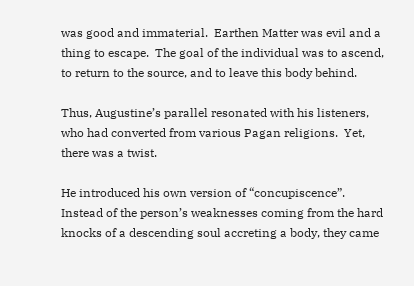was good and immaterial.  Earthen Matter was evil and a thing to escape.  The goal of the individual was to ascend, to return to the source, and to leave this body behind.

Thus, Augustine’s parallel resonated with his listeners, who had converted from various Pagan religions.  Yet, there was a twist.

He introduced his own version of “concupiscence”.  Instead of the person’s weaknesses coming from the hard knocks of a descending soul accreting a body, they came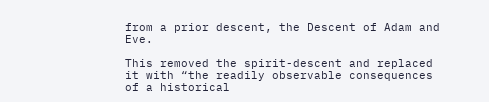from a prior descent, the Descent of Adam and Eve.

This removed the spirit-descent and replaced it with “the readily observable consequences of a historical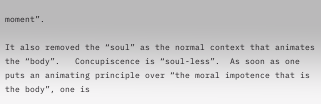moment”.

It also removed the “soul” as the normal context that animates the “body”.   Concupiscence is “soul-less”.  As soon as one puts an animating principle over “the moral impotence that is the body”, one is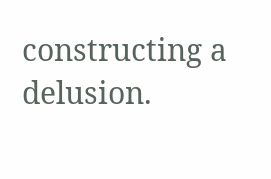constructing a delusion.